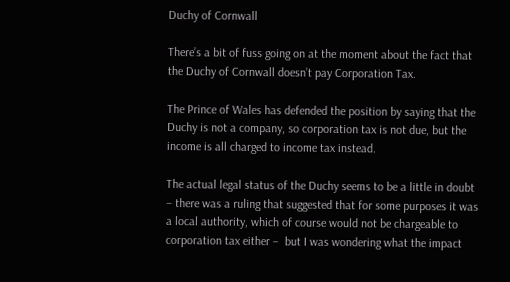Duchy of Cornwall

There’s a bit of fuss going on at the moment about the fact that the Duchy of Cornwall doesn’t pay Corporation Tax.

The Prince of Wales has defended the position by saying that the Duchy is not a company, so corporation tax is not due, but the income is all charged to income tax instead.

The actual legal status of the Duchy seems to be a little in doubt – there was a ruling that suggested that for some purposes it was a local authority, which of course would not be chargeable to corporation tax either –  but I was wondering what the impact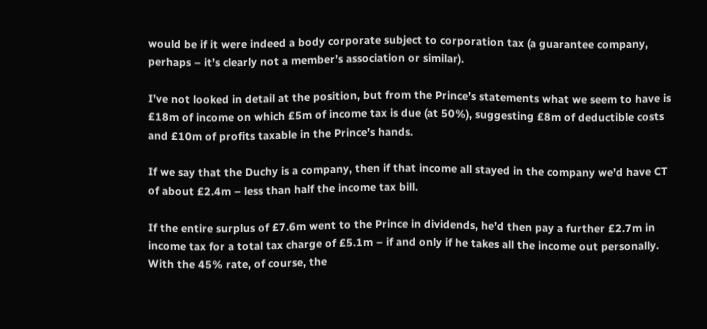would be if it were indeed a body corporate subject to corporation tax (a guarantee company, perhaps – it’s clearly not a member’s association or similar).

I’ve not looked in detail at the position, but from the Prince’s statements what we seem to have is £18m of income on which £5m of income tax is due (at 50%), suggesting £8m of deductible costs and £10m of profits taxable in the Prince’s hands.

If we say that the Duchy is a company, then if that income all stayed in the company we’d have CT of about £2.4m – less than half the income tax bill.

If the entire surplus of £7.6m went to the Prince in dividends, he’d then pay a further £2.7m in income tax for a total tax charge of £5.1m – if and only if he takes all the income out personally.  With the 45% rate, of course, the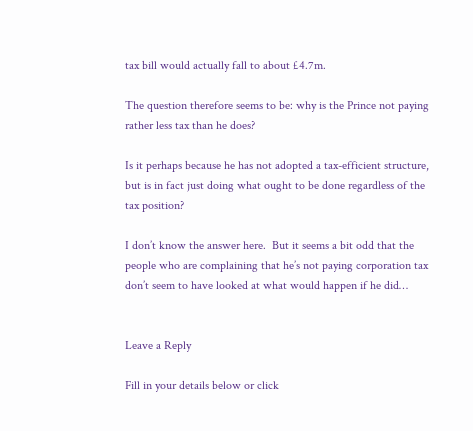tax bill would actually fall to about £4.7m.

The question therefore seems to be: why is the Prince not paying rather less tax than he does?

Is it perhaps because he has not adopted a tax-efficient structure, but is in fact just doing what ought to be done regardless of the tax position?

I don’t know the answer here.  But it seems a bit odd that the people who are complaining that he’s not paying corporation tax don’t seem to have looked at what would happen if he did…


Leave a Reply

Fill in your details below or click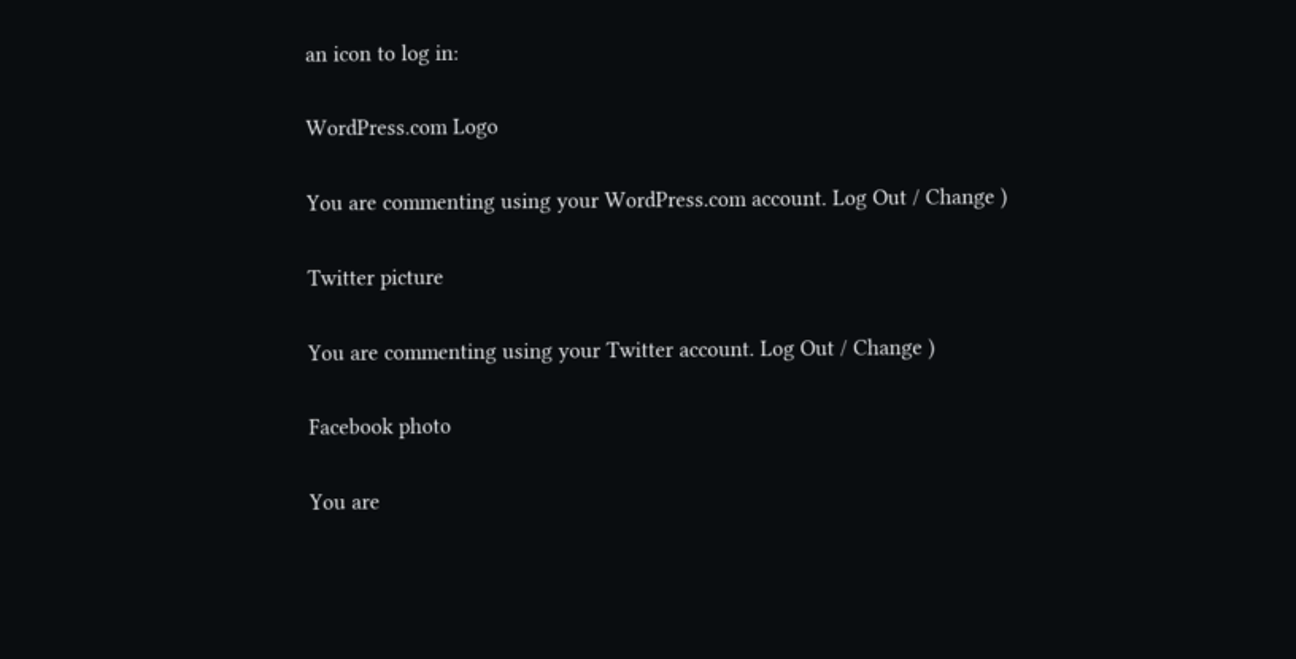an icon to log in:

WordPress.com Logo

You are commenting using your WordPress.com account. Log Out / Change )

Twitter picture

You are commenting using your Twitter account. Log Out / Change )

Facebook photo

You are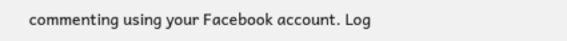commenting using your Facebook account. Log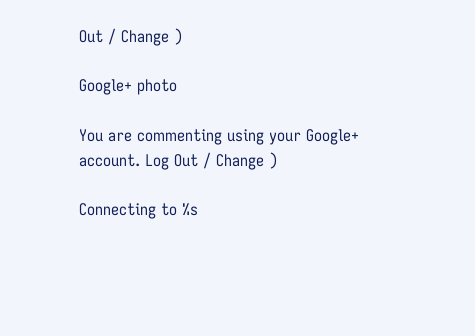Out / Change )

Google+ photo

You are commenting using your Google+ account. Log Out / Change )

Connecting to %s